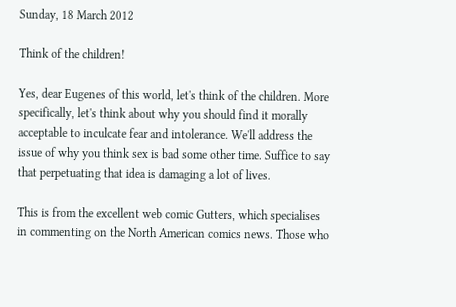Sunday, 18 March 2012

Think of the children!

Yes, dear Eugenes of this world, let's think of the children. More specifically, let's think about why you should find it morally acceptable to inculcate fear and intolerance. We'll address the issue of why you think sex is bad some other time. Suffice to say that perpetuating that idea is damaging a lot of lives.

This is from the excellent web comic Gutters, which specialises in commenting on the North American comics news. Those who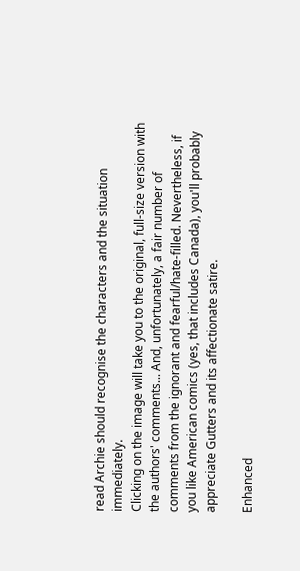read Archie should recognise the characters and the situation immediately.
Clicking on the image will take you to the original, full-size version with the authors' comments... And, unfortunately, a fair number of comments from the ignorant and fearful/hate-filled. Nevertheless, if you like American comics (yes, that includes Canada), you'll probably appreciate Gutters and its affectionate satire.

Enhanced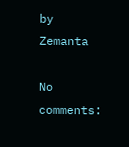by Zemanta

No comments: